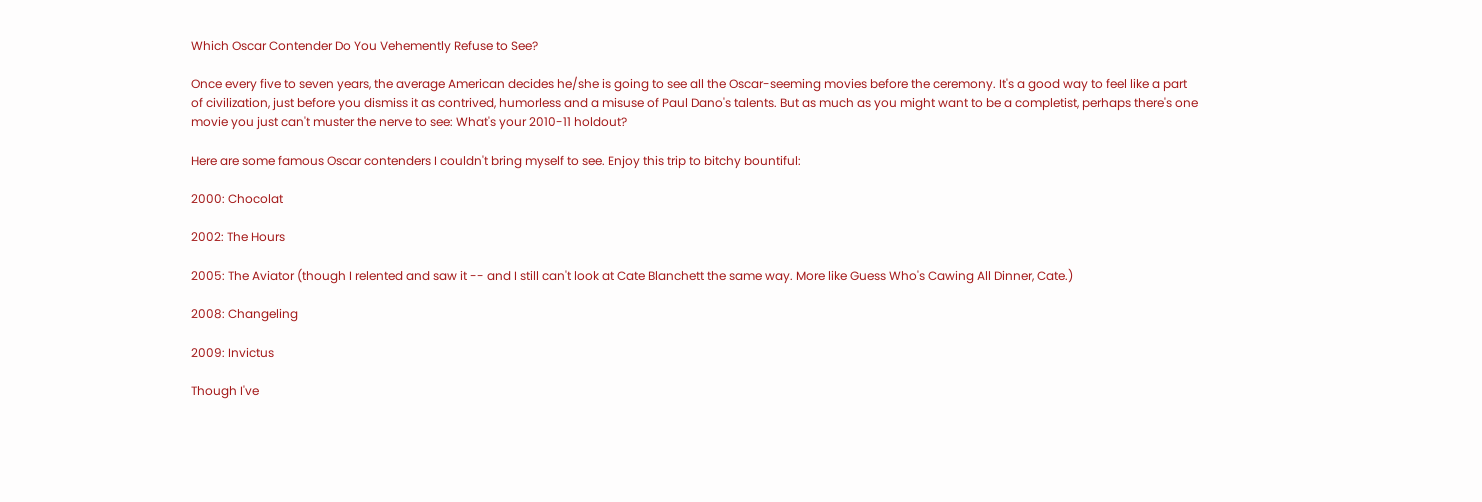Which Oscar Contender Do You Vehemently Refuse to See?

Once every five to seven years, the average American decides he/she is going to see all the Oscar-seeming movies before the ceremony. It's a good way to feel like a part of civilization, just before you dismiss it as contrived, humorless and a misuse of Paul Dano's talents. But as much as you might want to be a completist, perhaps there's one movie you just can't muster the nerve to see: What's your 2010-11 holdout?

Here are some famous Oscar contenders I couldn't bring myself to see. Enjoy this trip to bitchy bountiful:

2000: Chocolat

2002: The Hours

2005: The Aviator (though I relented and saw it -- and I still can't look at Cate Blanchett the same way. More like Guess Who's Cawing All Dinner, Cate.)

2008: Changeling

2009: Invictus

Though I've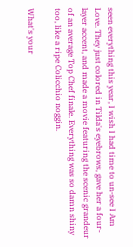seen everything this year, I wish I had time to un-see I Am Love. They just colored in Tilda's eyebrows, gave her a four-layer accent, and made a movie featuring the scenic grandeur of an average Top Chef finale. Everything was so damn shiny too, like a ripe Colicchio noggin.

What's your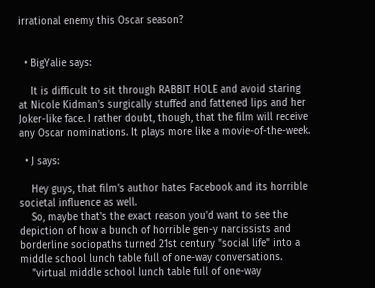irrational enemy this Oscar season?


  • BigYalie says:

    It is difficult to sit through RABBIT HOLE and avoid staring at Nicole Kidman's surgically stuffed and fattened lips and her Joker-like face. I rather doubt, though, that the film will receive any Oscar nominations. It plays more like a movie-of-the-week.

  • J says:

    Hey guys, that film's author hates Facebook and its horrible societal influence as well.
    So, maybe that's the exact reason you'd want to see the depiction of how a bunch of horrible gen-y narcissists and borderline sociopaths turned 21st century "social life" into a middle school lunch table full of one-way conversations.
    "virtual middle school lunch table full of one-way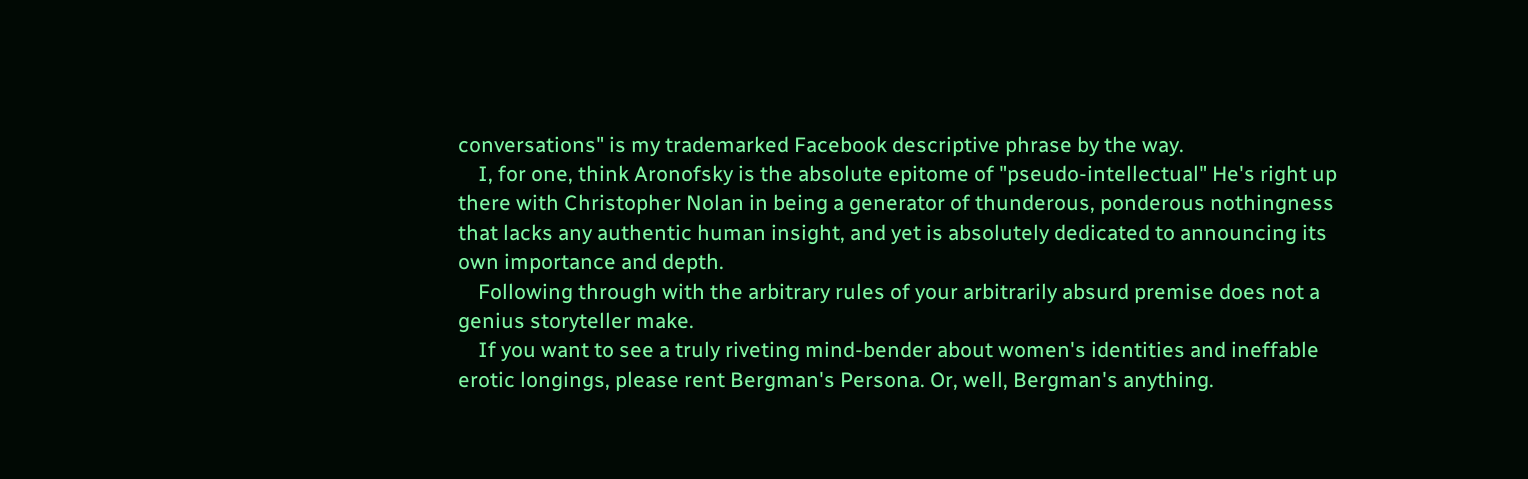conversations" is my trademarked Facebook descriptive phrase by the way.
    I, for one, think Aronofsky is the absolute epitome of "pseudo-intellectual" He's right up there with Christopher Nolan in being a generator of thunderous, ponderous nothingness that lacks any authentic human insight, and yet is absolutely dedicated to announcing its own importance and depth.
    Following through with the arbitrary rules of your arbitrarily absurd premise does not a genius storyteller make.
    If you want to see a truly riveting mind-bender about women's identities and ineffable erotic longings, please rent Bergman's Persona. Or, well, Bergman's anything.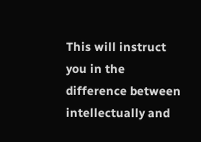This will instruct you in the difference between intellectually and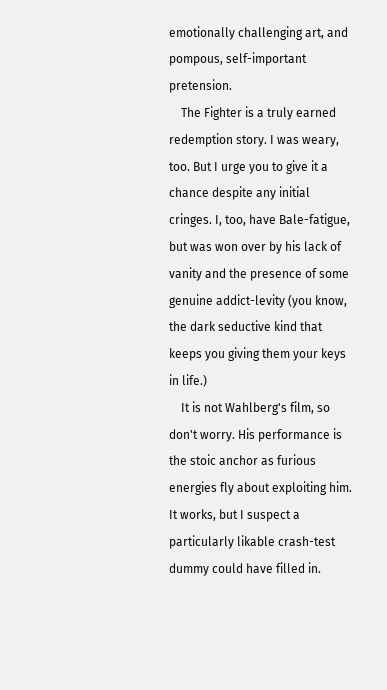emotionally challenging art, and pompous, self-important pretension.
    The Fighter is a truly earned redemption story. I was weary, too. But I urge you to give it a chance despite any initial cringes. I, too, have Bale-fatigue, but was won over by his lack of vanity and the presence of some genuine addict-levity (you know, the dark seductive kind that keeps you giving them your keys in life.)
    It is not Wahlberg's film, so don't worry. His performance is the stoic anchor as furious energies fly about exploiting him. It works, but I suspect a particularly likable crash-test dummy could have filled in.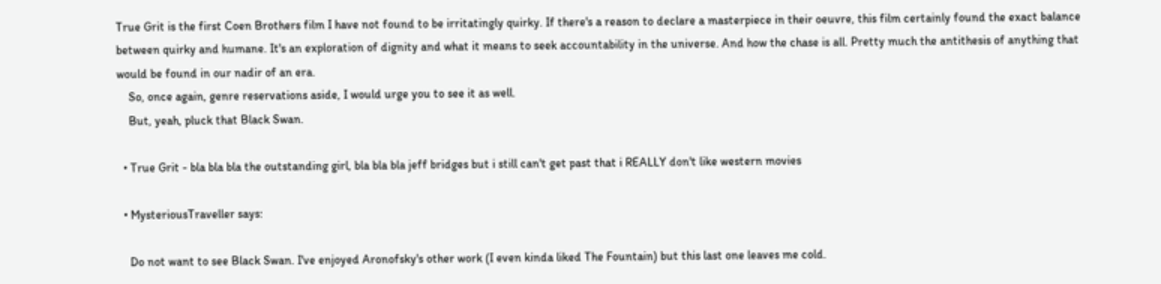True Grit is the first Coen Brothers film I have not found to be irritatingly quirky. If there's a reason to declare a masterpiece in their oeuvre, this film certainly found the exact balance between quirky and humane. It's an exploration of dignity and what it means to seek accountability in the universe. And how the chase is all. Pretty much the antithesis of anything that would be found in our nadir of an era.
    So, once again, genre reservations aside, I would urge you to see it as well.
    But, yeah, pluck that Black Swan.

  • True Grit - bla bla bla the outstanding girl, bla bla bla jeff bridges but i still can't get past that i REALLY don't like western movies

  • MysteriousTraveller says:

    Do not want to see Black Swan. I've enjoyed Aronofsky's other work (I even kinda liked The Fountain) but this last one leaves me cold.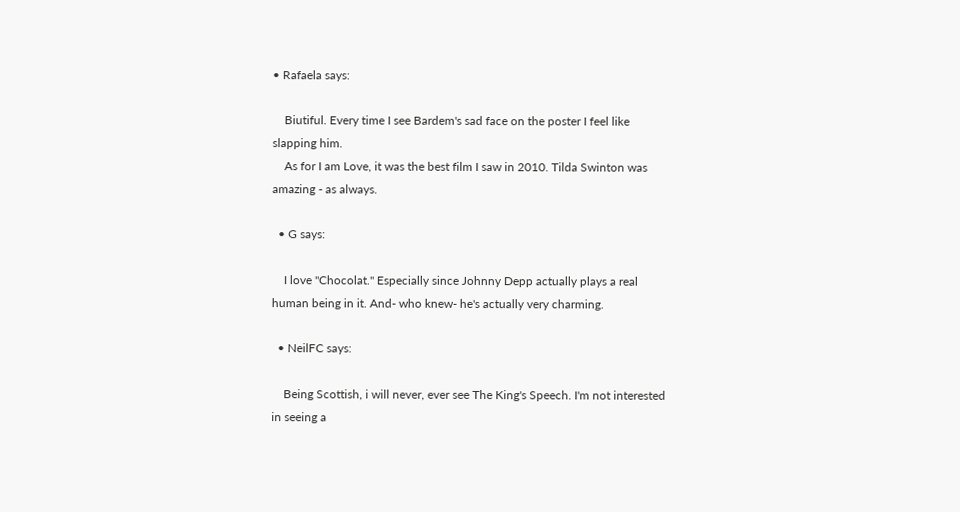• Rafaela says:

    Biutiful. Every time I see Bardem's sad face on the poster I feel like slapping him.
    As for I am Love, it was the best film I saw in 2010. Tilda Swinton was amazing - as always.

  • G says:

    I love "Chocolat." Especially since Johnny Depp actually plays a real human being in it. And- who knew- he's actually very charming.

  • NeilFC says:

    Being Scottish, i will never, ever see The King's Speech. I'm not interested in seeing a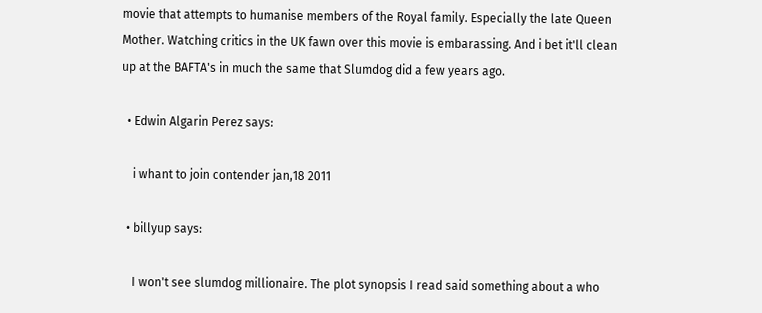movie that attempts to humanise members of the Royal family. Especially the late Queen Mother. Watching critics in the UK fawn over this movie is embarassing. And i bet it'll clean up at the BAFTA's in much the same that Slumdog did a few years ago.

  • Edwin Algarin Perez says:

    i whant to join contender jan,18 2011

  • billyup says:

    I won't see slumdog millionaire. The plot synopsis I read said something about a who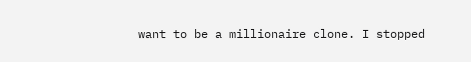want to be a millionaire clone. I stopped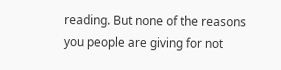reading. But none of the reasons you people are giving for not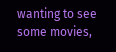wanting to see some movies,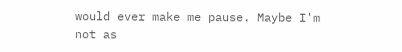would ever make me pause. Maybe I'm not as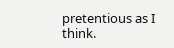pretentious as I think.